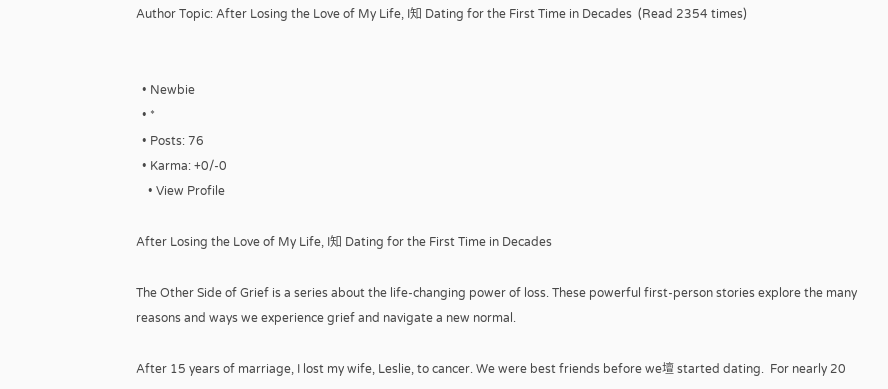Author Topic: After Losing the Love of My Life, I知 Dating for the First Time in Decades  (Read 2354 times)


  • Newbie
  • *
  • Posts: 76
  • Karma: +0/-0
    • View Profile

After Losing the Love of My Life, I知 Dating for the First Time in Decades

The Other Side of Grief is a series about the life-changing power of loss. These powerful first-person stories explore the many reasons and ways we experience grief and navigate a new normal.

After 15 years of marriage, I lost my wife, Leslie, to cancer. We were best friends before we壇 started dating.  For nearly 20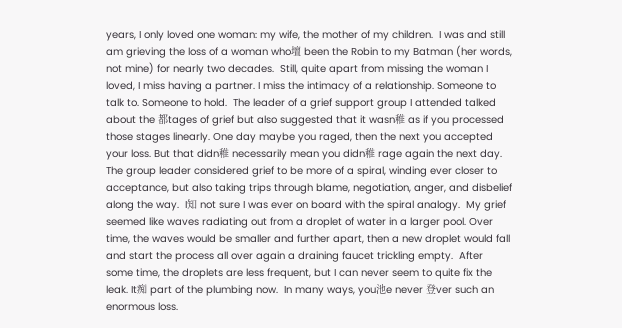years, I only loved one woman: my wife, the mother of my children.  I was and still am grieving the loss of a woman who壇 been the Robin to my Batman (her words, not mine) for nearly two decades.  Still, quite apart from missing the woman I loved, I miss having a partner. I miss the intimacy of a relationship. Someone to talk to. Someone to hold.  The leader of a grief support group I attended talked about the 都tages of grief but also suggested that it wasn稚 as if you processed those stages linearly. One day maybe you raged, then the next you accepted your loss. But that didn稚 necessarily mean you didn稚 rage again the next day.  The group leader considered grief to be more of a spiral, winding ever closer to acceptance, but also taking trips through blame, negotiation, anger, and disbelief along the way.  I知 not sure I was ever on board with the spiral analogy.  My grief seemed like waves radiating out from a droplet of water in a larger pool. Over time, the waves would be smaller and further apart, then a new droplet would fall and start the process all over again a draining faucet trickling empty.  After some time, the droplets are less frequent, but I can never seem to quite fix the leak. It痴 part of the plumbing now.  In many ways, you池e never 登ver such an enormous loss.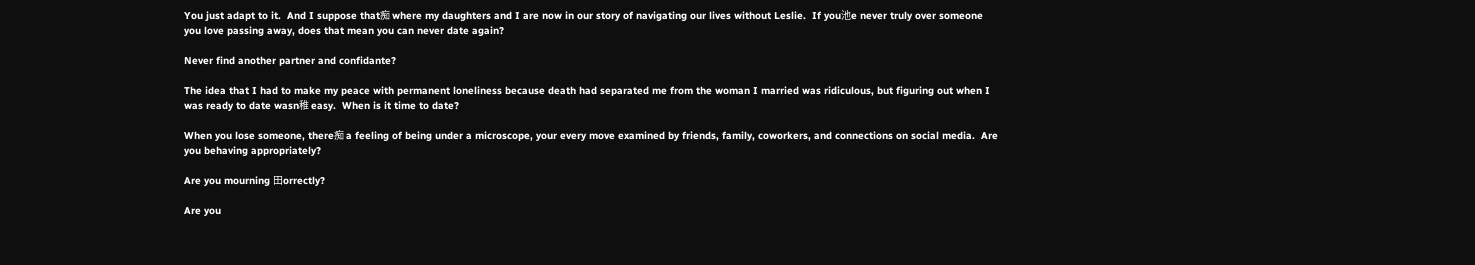You just adapt to it.  And I suppose that痴 where my daughters and I are now in our story of navigating our lives without Leslie.  If you池e never truly over someone you love passing away, does that mean you can never date again?

Never find another partner and confidante?

The idea that I had to make my peace with permanent loneliness because death had separated me from the woman I married was ridiculous, but figuring out when I was ready to date wasn稚 easy.  When is it time to date?

When you lose someone, there痴 a feeling of being under a microscope, your every move examined by friends, family, coworkers, and connections on social media.  Are you behaving appropriately?

Are you mourning 田orrectly?

Are you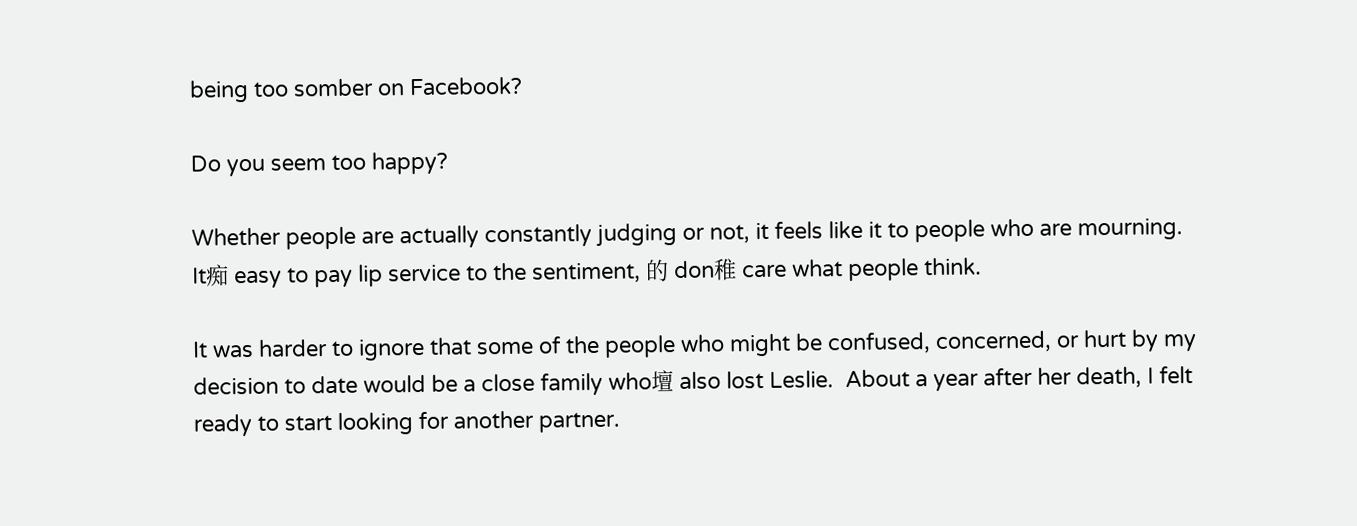being too somber on Facebook?

Do you seem too happy?

Whether people are actually constantly judging or not, it feels like it to people who are mourning.  It痴 easy to pay lip service to the sentiment, 的 don稚 care what people think.

It was harder to ignore that some of the people who might be confused, concerned, or hurt by my decision to date would be a close family who壇 also lost Leslie.  About a year after her death, I felt ready to start looking for another partner.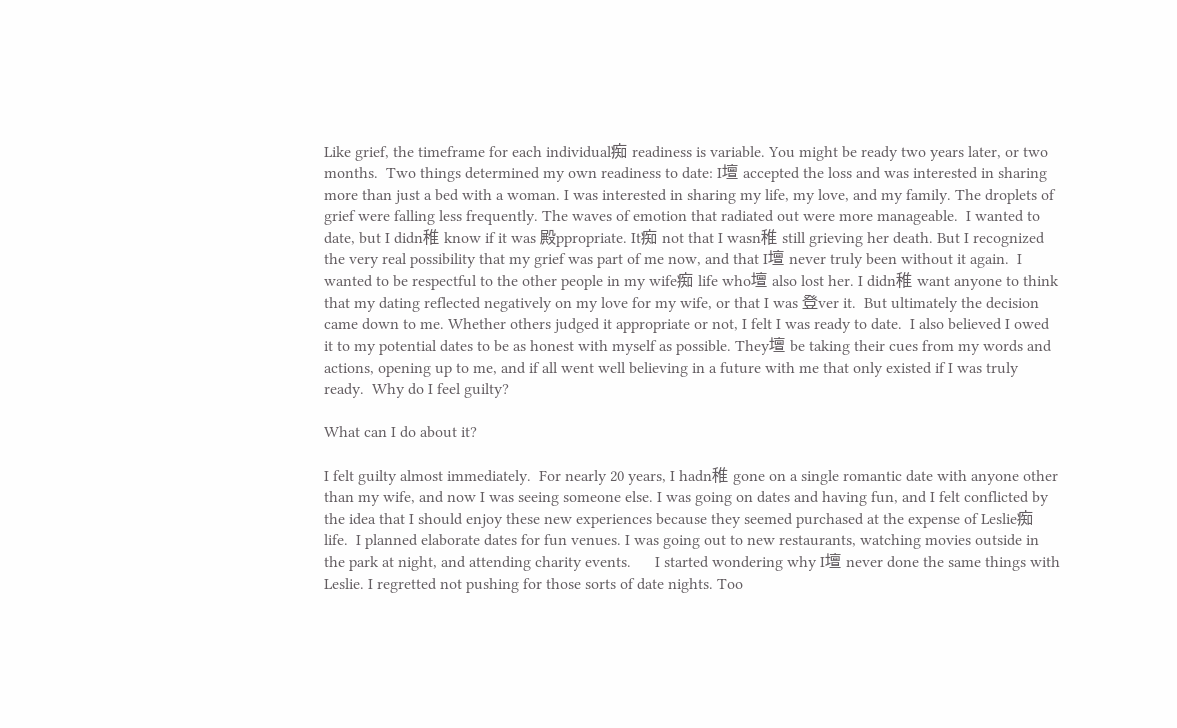Like grief, the timeframe for each individual痴 readiness is variable. You might be ready two years later, or two months.  Two things determined my own readiness to date: I壇 accepted the loss and was interested in sharing more than just a bed with a woman. I was interested in sharing my life, my love, and my family. The droplets of grief were falling less frequently. The waves of emotion that radiated out were more manageable.  I wanted to date, but I didn稚 know if it was 殿ppropriate. It痴 not that I wasn稚 still grieving her death. But I recognized the very real possibility that my grief was part of me now, and that I壇 never truly been without it again.  I wanted to be respectful to the other people in my wife痴 life who壇 also lost her. I didn稚 want anyone to think that my dating reflected negatively on my love for my wife, or that I was 登ver it.  But ultimately the decision came down to me. Whether others judged it appropriate or not, I felt I was ready to date.  I also believed I owed it to my potential dates to be as honest with myself as possible. They壇 be taking their cues from my words and actions, opening up to me, and if all went well believing in a future with me that only existed if I was truly ready.  Why do I feel guilty?

What can I do about it?

I felt guilty almost immediately.  For nearly 20 years, I hadn稚 gone on a single romantic date with anyone other than my wife, and now I was seeing someone else. I was going on dates and having fun, and I felt conflicted by the idea that I should enjoy these new experiences because they seemed purchased at the expense of Leslie痴 life.  I planned elaborate dates for fun venues. I was going out to new restaurants, watching movies outside in the park at night, and attending charity events.      I started wondering why I壇 never done the same things with Leslie. I regretted not pushing for those sorts of date nights. Too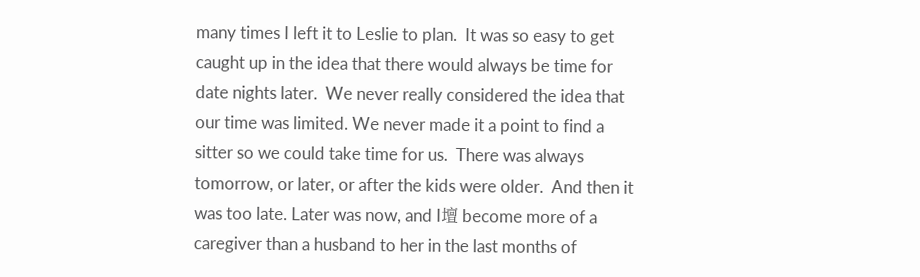many times I left it to Leslie to plan.  It was so easy to get caught up in the idea that there would always be time for date nights later.  We never really considered the idea that our time was limited. We never made it a point to find a sitter so we could take time for us.  There was always tomorrow, or later, or after the kids were older.  And then it was too late. Later was now, and I壇 become more of a caregiver than a husband to her in the last months of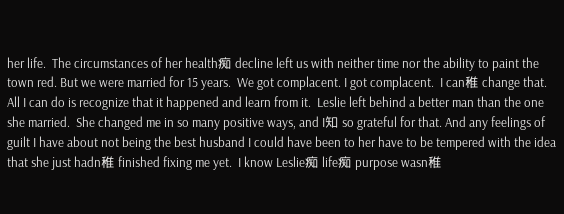her life.  The circumstances of her health痴 decline left us with neither time nor the ability to paint the town red. But we were married for 15 years.  We got complacent. I got complacent.  I can稚 change that. All I can do is recognize that it happened and learn from it.  Leslie left behind a better man than the one she married.  She changed me in so many positive ways, and I知 so grateful for that. And any feelings of guilt I have about not being the best husband I could have been to her have to be tempered with the idea that she just hadn稚 finished fixing me yet.  I know Leslie痴 life痴 purpose wasn稚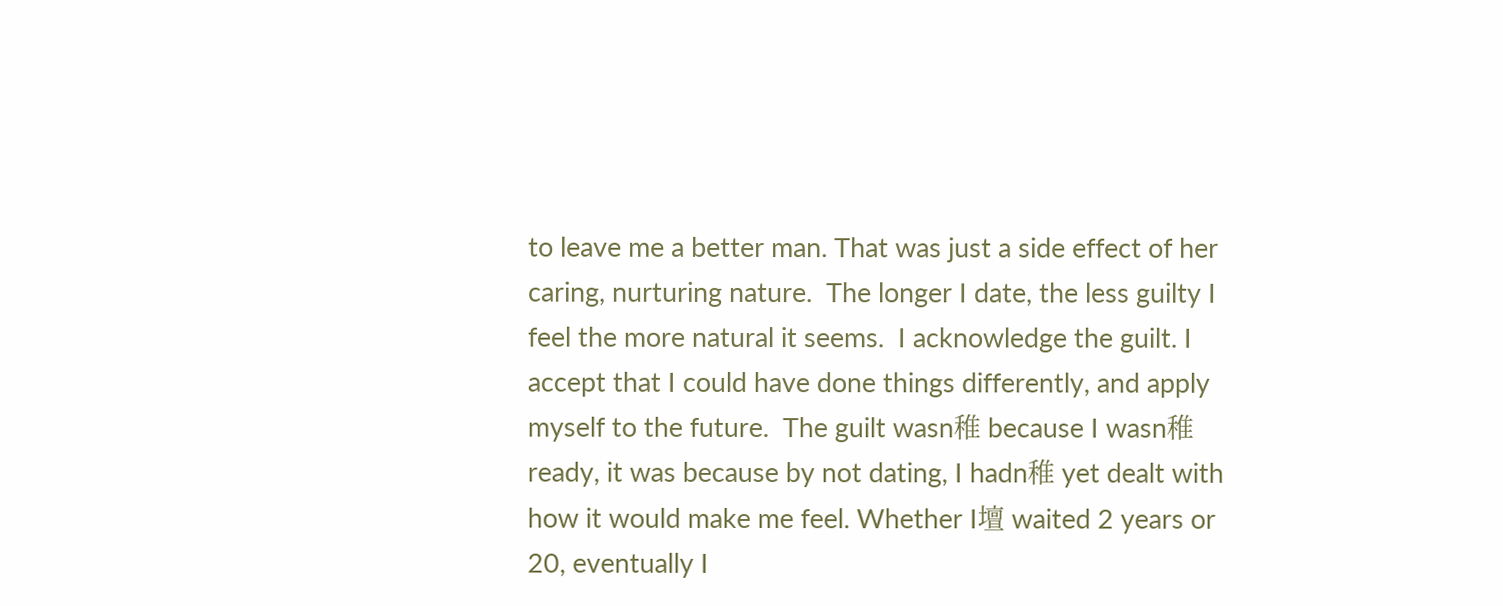to leave me a better man. That was just a side effect of her caring, nurturing nature.  The longer I date, the less guilty I feel the more natural it seems.  I acknowledge the guilt. I accept that I could have done things differently, and apply myself to the future.  The guilt wasn稚 because I wasn稚 ready, it was because by not dating, I hadn稚 yet dealt with how it would make me feel. Whether I壇 waited 2 years or 20, eventually I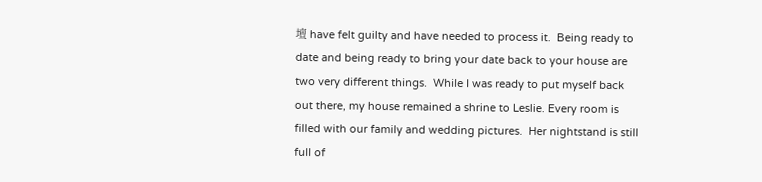壇 have felt guilty and have needed to process it.  Being ready to date and being ready to bring your date back to your house are two very different things.  While I was ready to put myself back out there, my house remained a shrine to Leslie. Every room is filled with our family and wedding pictures.  Her nightstand is still full of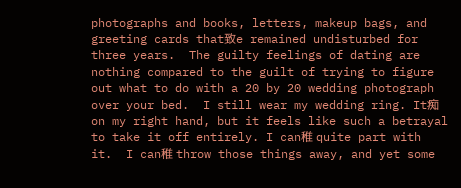photographs and books, letters, makeup bags, and greeting cards that致e remained undisturbed for three years.  The guilty feelings of dating are nothing compared to the guilt of trying to figure out what to do with a 20 by 20 wedding photograph over your bed.  I still wear my wedding ring. It痴 on my right hand, but it feels like such a betrayal to take it off entirely. I can稚 quite part with it.  I can稚 throw those things away, and yet some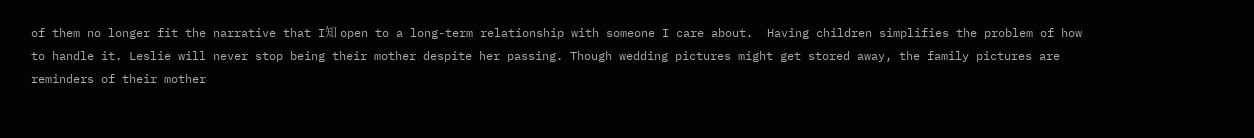of them no longer fit the narrative that I知 open to a long-term relationship with someone I care about.  Having children simplifies the problem of how to handle it. Leslie will never stop being their mother despite her passing. Though wedding pictures might get stored away, the family pictures are reminders of their mother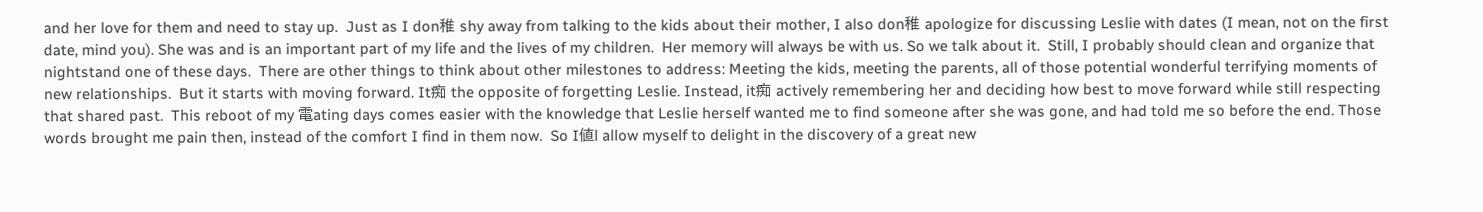and her love for them and need to stay up.  Just as I don稚 shy away from talking to the kids about their mother, I also don稚 apologize for discussing Leslie with dates (I mean, not on the first date, mind you). She was and is an important part of my life and the lives of my children.  Her memory will always be with us. So we talk about it.  Still, I probably should clean and organize that nightstand one of these days.  There are other things to think about other milestones to address: Meeting the kids, meeting the parents, all of those potential wonderful terrifying moments of new relationships.  But it starts with moving forward. It痴 the opposite of forgetting Leslie. Instead, it痴 actively remembering her and deciding how best to move forward while still respecting that shared past.  This reboot of my 電ating days comes easier with the knowledge that Leslie herself wanted me to find someone after she was gone, and had told me so before the end. Those words brought me pain then, instead of the comfort I find in them now.  So I値l allow myself to delight in the discovery of a great new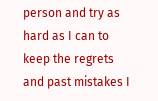person and try as hard as I can to keep the regrets and past mistakes I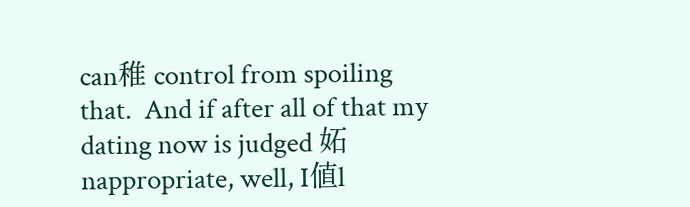can稚 control from spoiling that.  And if after all of that my dating now is judged 妬nappropriate, well, I値l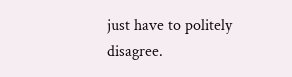just have to politely disagree.